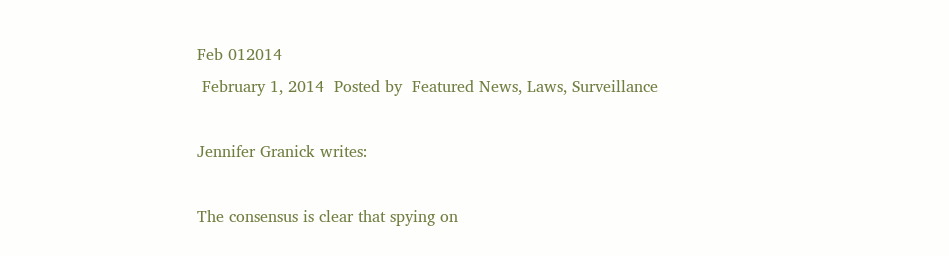Feb 012014
 February 1, 2014  Posted by  Featured News, Laws, Surveillance

Jennifer Granick writes:

The consensus is clear that spying on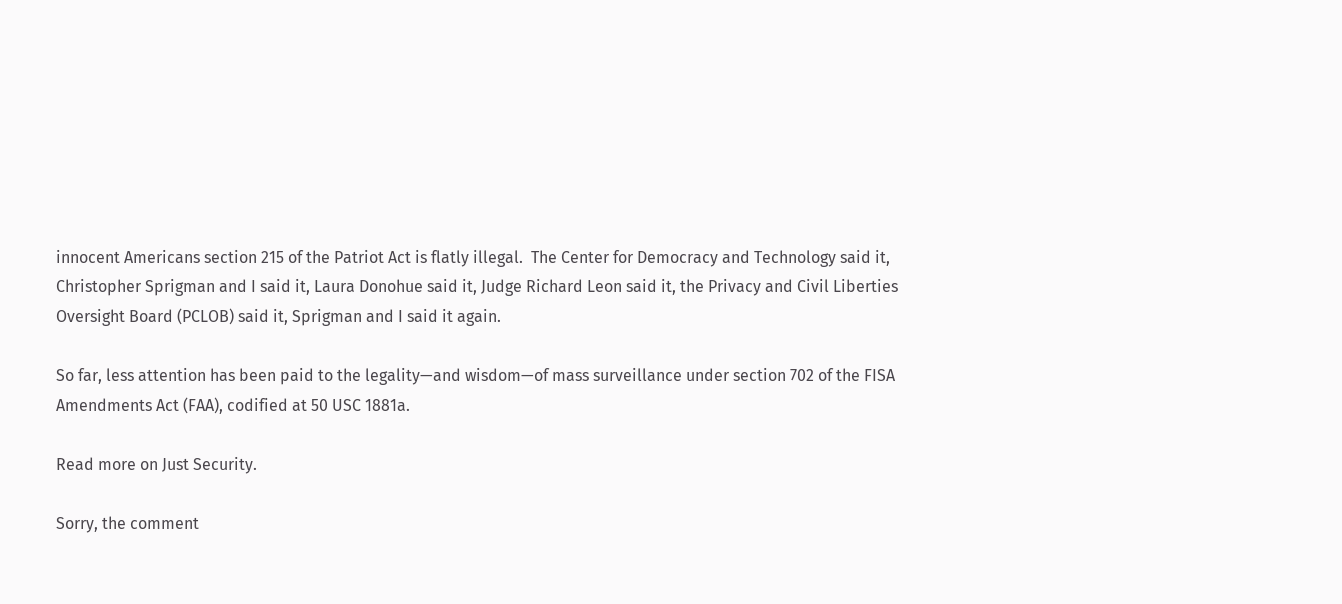innocent Americans section 215 of the Patriot Act is flatly illegal.  The Center for Democracy and Technology said it, Christopher Sprigman and I said it, Laura Donohue said it, Judge Richard Leon said it, the Privacy and Civil Liberties Oversight Board (PCLOB) said it, Sprigman and I said it again.

So far, less attention has been paid to the legality—and wisdom—of mass surveillance under section 702 of the FISA Amendments Act (FAA), codified at 50 USC 1881a.

Read more on Just Security.

Sorry, the comment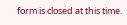form is closed at this time.